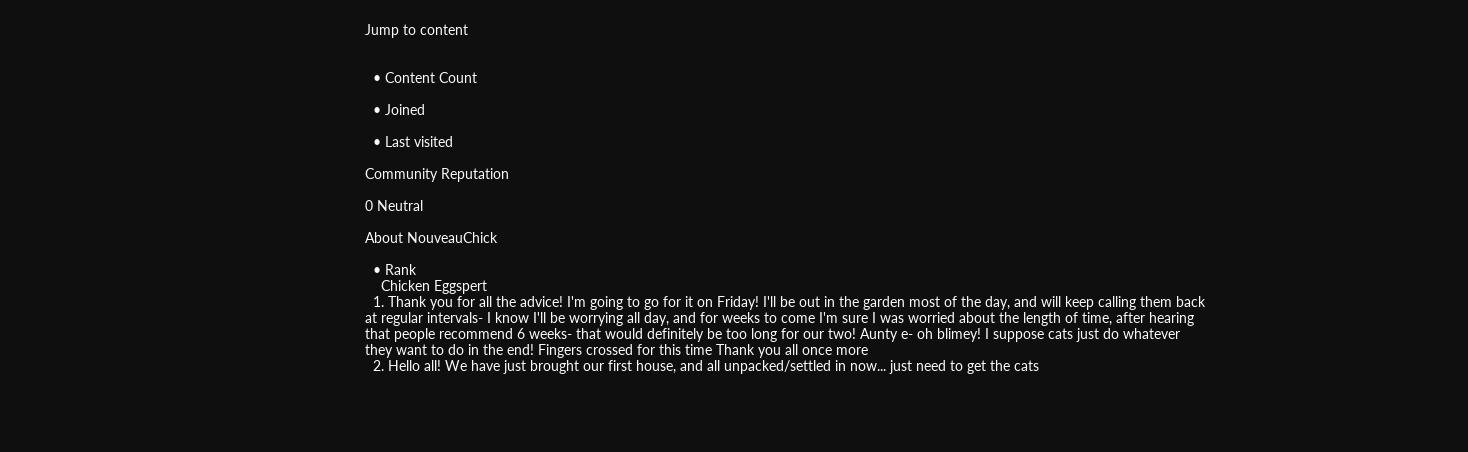Jump to content


  • Content Count

  • Joined

  • Last visited

Community Reputation

0 Neutral

About NouveauChick

  • Rank
    Chicken Eggspert
  1. Thank you for all the advice! I'm going to go for it on Friday! I'll be out in the garden most of the day, and will keep calling them back at regular intervals- I know I'll be worrying all day, and for weeks to come I'm sure I was worried about the length of time, after hearing that people recommend 6 weeks- that would definitely be too long for our two! Aunty e- oh blimey! I suppose cats just do whatever they want to do in the end! Fingers crossed for this time Thank you all once more
  2. Hello all! We have just brought our first house, and all unpacked/settled in now... just need to get the cats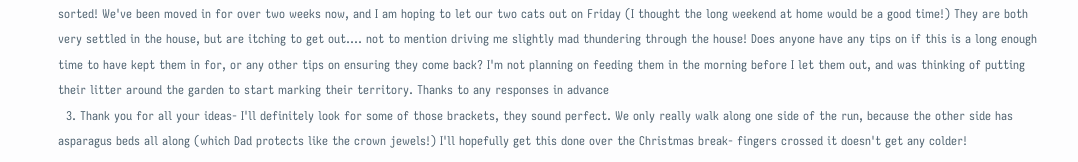sorted! We've been moved in for over two weeks now, and I am hoping to let our two cats out on Friday (I thought the long weekend at home would be a good time!) They are both very settled in the house, but are itching to get out.... not to mention driving me slightly mad thundering through the house! Does anyone have any tips on if this is a long enough time to have kept them in for, or any other tips on ensuring they come back? I'm not planning on feeding them in the morning before I let them out, and was thinking of putting their litter around the garden to start marking their territory. Thanks to any responses in advance
  3. Thank you for all your ideas- I'll definitely look for some of those brackets, they sound perfect. We only really walk along one side of the run, because the other side has asparagus beds all along (which Dad protects like the crown jewels!) I'll hopefully get this done over the Christmas break- fingers crossed it doesn't get any colder!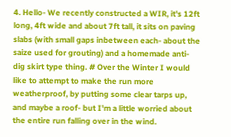4. Hello- We recently constructed a WIR, it's 12ft long, 4ft wide and about 7ft tall, it sits on paving slabs (with small gaps inbetween each- about the saize used for grouting) and a homemade anti-dig skirt type thing. # Over the Winter I would like to attempt to make the run more weatherproof, by putting some clear tarps up, and maybe a roof- but I'm a little worried about the entire run falling over in the wind.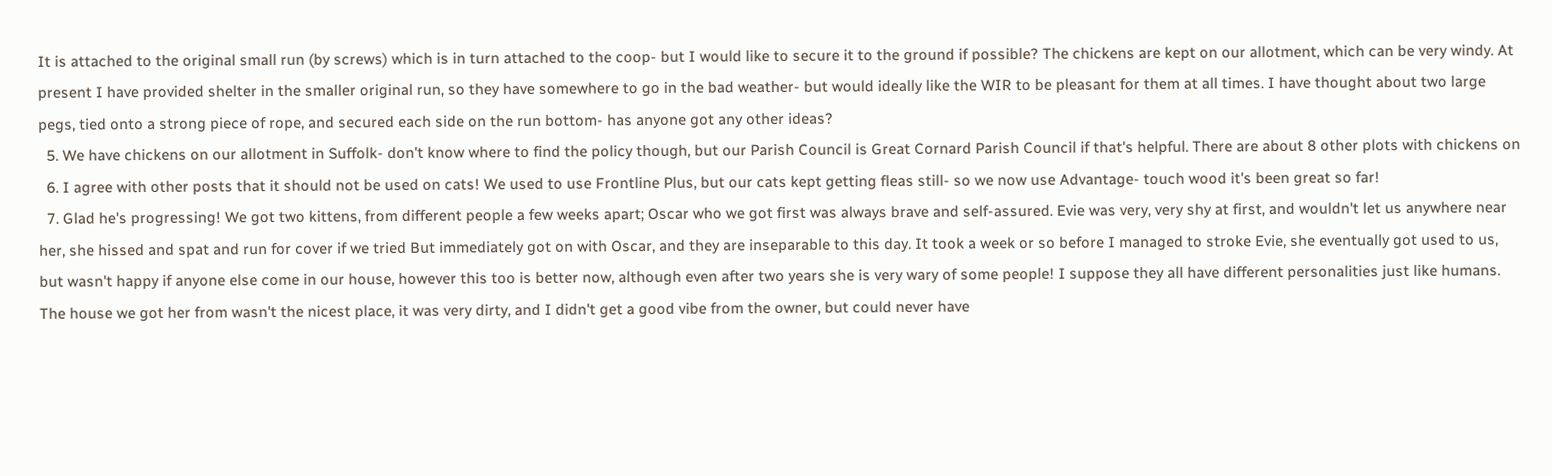It is attached to the original small run (by screws) which is in turn attached to the coop- but I would like to secure it to the ground if possible? The chickens are kept on our allotment, which can be very windy. At present I have provided shelter in the smaller original run, so they have somewhere to go in the bad weather- but would ideally like the WIR to be pleasant for them at all times. I have thought about two large pegs, tied onto a strong piece of rope, and secured each side on the run bottom- has anyone got any other ideas?
  5. We have chickens on our allotment in Suffolk- don't know where to find the policy though, but our Parish Council is Great Cornard Parish Council if that's helpful. There are about 8 other plots with chickens on
  6. I agree with other posts that it should not be used on cats! We used to use Frontline Plus, but our cats kept getting fleas still- so we now use Advantage- touch wood it's been great so far!
  7. Glad he's progressing! We got two kittens, from different people a few weeks apart; Oscar who we got first was always brave and self-assured. Evie was very, very shy at first, and wouldn't let us anywhere near her, she hissed and spat and run for cover if we tried But immediately got on with Oscar, and they are inseparable to this day. It took a week or so before I managed to stroke Evie, she eventually got used to us, but wasn't happy if anyone else come in our house, however this too is better now, although even after two years she is very wary of some people! I suppose they all have different personalities just like humans. The house we got her from wasn't the nicest place, it was very dirty, and I didn't get a good vibe from the owner, but could never have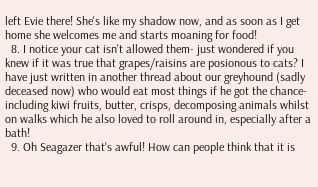left Evie there! She's like my shadow now, and as soon as I get home she welcomes me and starts moaning for food!
  8. I notice your cat isn't allowed them- just wondered if you knew if it was true that grapes/raisins are posionous to cats? I have just written in another thread about our greyhound (sadly deceased now) who would eat most things if he got the chance- including kiwi fruits, butter, crisps, decomposing animals whilst on walks which he also loved to roll around in, especially after a bath!
  9. Oh Seagazer that's awful! How can people think that it is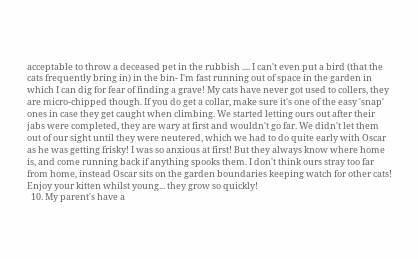acceptable to throw a deceased pet in the rubbish .... I can't even put a bird (that the cats frequently bring in) in the bin- I'm fast running out of space in the garden in which I can dig for fear of finding a grave! My cats have never got used to collers, they are micro-chipped though. If you do get a collar, make sure it's one of the easy 'snap' ones in case they get caught when climbing. We started letting ours out after their jabs were completed, they are wary at first and wouldn't go far. We didn't let them out of our sight until they were neutered, which we had to do quite early with Oscar as he was getting frisky! I was so anxious at first! But they always know where home is, and come running back if anything spooks them. I don't think ours stray too far from home, instead Oscar sits on the garden boundaries keeping watch for other cats! Enjoy your kitten whilst young... they grow so quickly!
  10. My parent's have a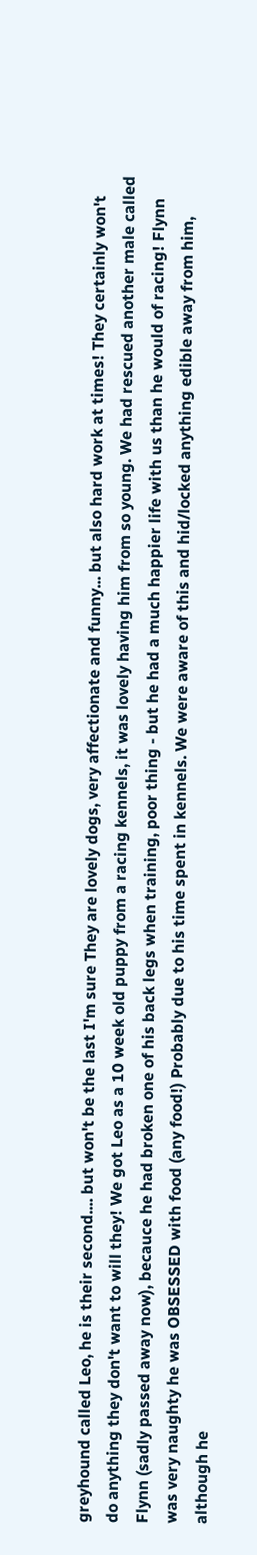greyhound called Leo, he is their second.... but won't be the last I'm sure They are lovely dogs, very affectionate and funny... but also hard work at times! They certainly won't do anything they don't want to will they! We got Leo as a 10 week old puppy from a racing kennels, it was lovely having him from so young. We had rescued another male called Flynn (sadly passed away now), becauce he had broken one of his back legs when training, poor thing - but he had a much happier life with us than he would of racing! Flynn was very naughty he was OBSESSED with food (any food!) Probably due to his time spent in kennels. We were aware of this and hid/locked anything edible away from him, although he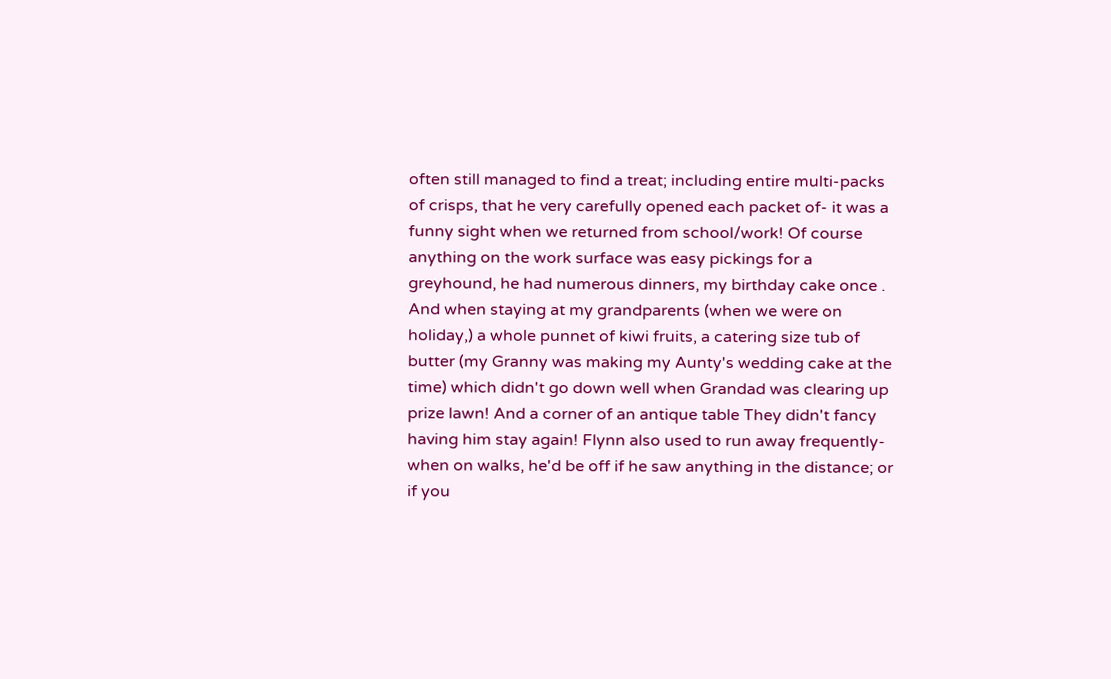often still managed to find a treat; including entire multi-packs of crisps, that he very carefully opened each packet of- it was a funny sight when we returned from school/work! Of course anything on the work surface was easy pickings for a greyhound, he had numerous dinners, my birthday cake once . And when staying at my grandparents (when we were on holiday,) a whole punnet of kiwi fruits, a catering size tub of butter (my Granny was making my Aunty's wedding cake at the time) which didn't go down well when Grandad was clearing up prize lawn! And a corner of an antique table They didn't fancy having him stay again! Flynn also used to run away frequently- when on walks, he'd be off if he saw anything in the distance; or if you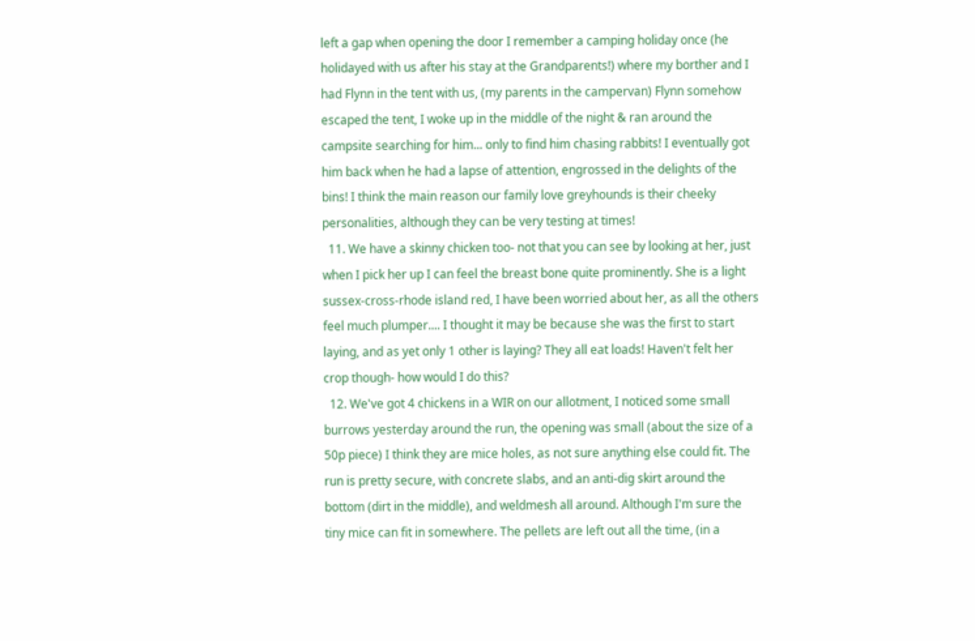left a gap when opening the door I remember a camping holiday once (he holidayed with us after his stay at the Grandparents!) where my borther and I had Flynn in the tent with us, (my parents in the campervan) Flynn somehow escaped the tent, I woke up in the middle of the night & ran around the campsite searching for him... only to find him chasing rabbits! I eventually got him back when he had a lapse of attention, engrossed in the delights of the bins! I think the main reason our family love greyhounds is their cheeky personalities, although they can be very testing at times!
  11. We have a skinny chicken too- not that you can see by looking at her, just when I pick her up I can feel the breast bone quite prominently. She is a light sussex-cross-rhode island red, I have been worried about her, as all the others feel much plumper.... I thought it may be because she was the first to start laying, and as yet only 1 other is laying? They all eat loads! Haven't felt her crop though- how would I do this?
  12. We've got 4 chickens in a WIR on our allotment, I noticed some small burrows yesterday around the run, the opening was small (about the size of a 50p piece) I think they are mice holes, as not sure anything else could fit. The run is pretty secure, with concrete slabs, and an anti-dig skirt around the bottom (dirt in the middle), and weldmesh all around. Although I'm sure the tiny mice can fit in somewhere. The pellets are left out all the time, (in a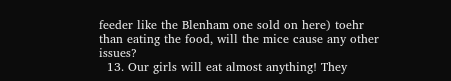feeder like the Blenham one sold on here) toehr than eating the food, will the mice cause any other issues?
  13. Our girls will eat almost anything! They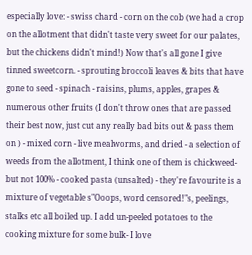especially love: - swiss chard - corn on the cob (we had a crop on the allotment that didn't taste very sweet for our palates, but the chickens didn't mind!) Now that's all gone I give tinned sweetcorn. - sprouting broccoli leaves & bits that have gone to seed - spinach - raisins, plums, apples, grapes & numerous other fruits (I don't throw ones that are passed their best now, just cut any really bad bits out & pass them on ) - mixed corn - live mealworms, and dried - a selection of weeds from the allotment, I think one of them is chickweed- but not 100% - cooked pasta (unsalted) - they're favourite is a mixture of vegetable s"Ooops, word censored!"s, peelings, stalks etc all boiled up. I add un-peeled potatoes to the cooking mixture for some bulk- I love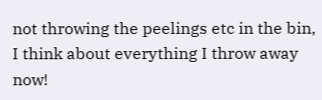not throwing the peelings etc in the bin, I think about everything I throw away now!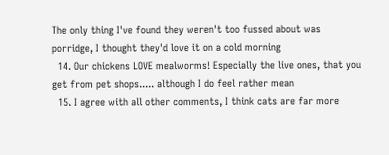The only thing I've found they weren't too fussed about was porridge, I thought they'd love it on a cold morning
  14. Our chickens LOVE mealworms! Especially the live ones, that you get from pet shops..... although I do feel rather mean
  15. I agree with all other comments, I think cats are far more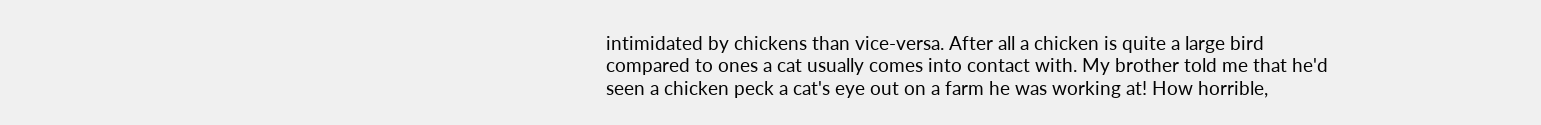intimidated by chickens than vice-versa. After all a chicken is quite a large bird compared to ones a cat usually comes into contact with. My brother told me that he'd seen a chicken peck a cat's eye out on a farm he was working at! How horrible,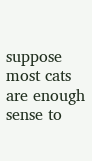suppose most cats are enough sense to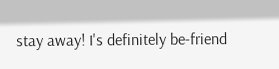stay away! I's definitely be-friend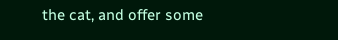the cat, and offer some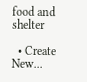food and shelter

  • Create New...